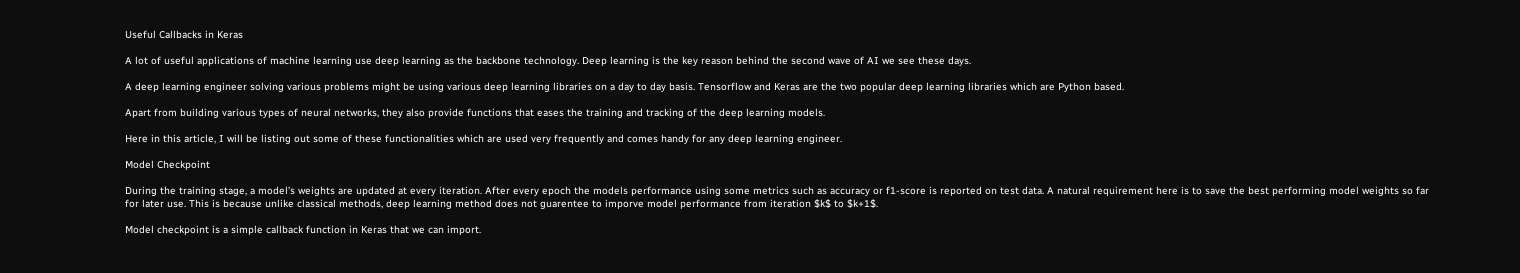Useful Callbacks in Keras

A lot of useful applications of machine learning use deep learning as the backbone technology. Deep learning is the key reason behind the second wave of AI we see these days.

A deep learning engineer solving various problems might be using various deep learning libraries on a day to day basis. Tensorflow and Keras are the two popular deep learning libraries which are Python based.

Apart from building various types of neural networks, they also provide functions that eases the training and tracking of the deep learning models.

Here in this article, I will be listing out some of these functionalities which are used very frequently and comes handy for any deep learning engineer.

Model Checkpoint

During the training stage, a model’s weights are updated at every iteration. After every epoch the models performance using some metrics such as accuracy or f1-score is reported on test data. A natural requirement here is to save the best performing model weights so far for later use. This is because unlike classical methods, deep learning method does not guarentee to imporve model performance from iteration $k$ to $k+1$.

Model checkpoint is a simple callback function in Keras that we can import.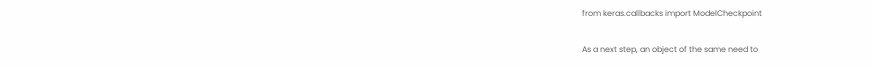from keras.callbacks import ModelCheckpoint

As a next step, an object of the same need to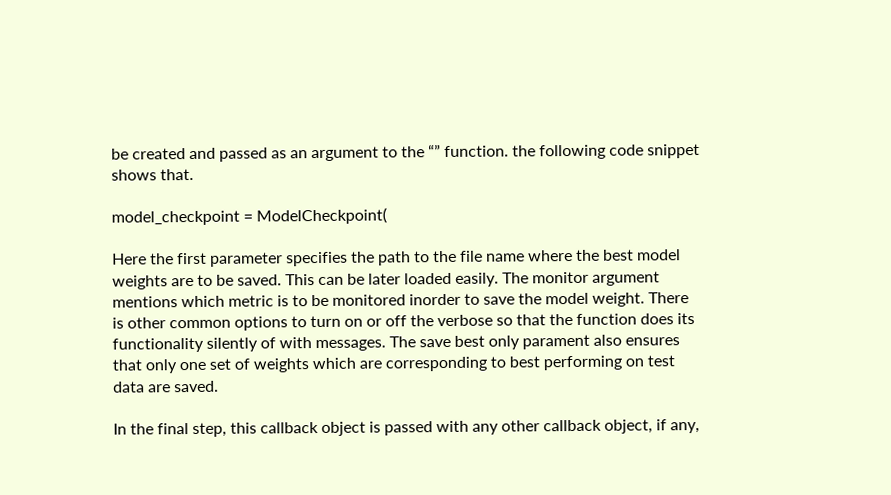be created and passed as an argument to the “” function. the following code snippet shows that.

model_checkpoint = ModelCheckpoint(

Here the first parameter specifies the path to the file name where the best model weights are to be saved. This can be later loaded easily. The monitor argument mentions which metric is to be monitored inorder to save the model weight. There is other common options to turn on or off the verbose so that the function does its functionality silently of with messages. The save best only parament also ensures that only one set of weights which are corresponding to best performing on test data are saved.

In the final step, this callback object is passed with any other callback object, if any,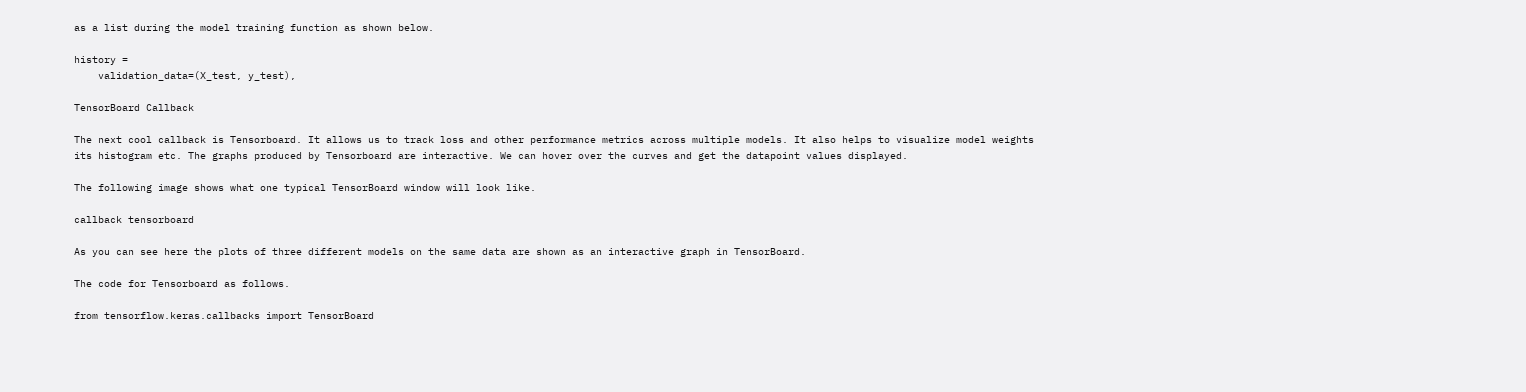as a list during the model training function as shown below.

history =
    validation_data=(X_test, y_test),

TensorBoard Callback

The next cool callback is Tensorboard. It allows us to track loss and other performance metrics across multiple models. It also helps to visualize model weights its histogram etc. The graphs produced by Tensorboard are interactive. We can hover over the curves and get the datapoint values displayed.

The following image shows what one typical TensorBoard window will look like.

callback tensorboard

As you can see here the plots of three different models on the same data are shown as an interactive graph in TensorBoard.

The code for Tensorboard as follows.

from tensorflow.keras.callbacks import TensorBoard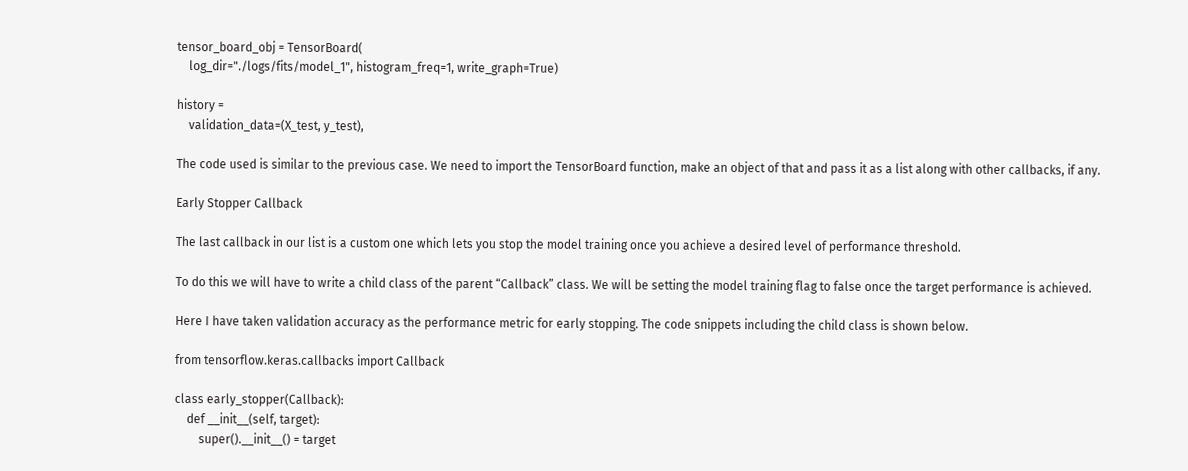tensor_board_obj = TensorBoard(
    log_dir="./logs/fits/model_1", histogram_freq=1, write_graph=True)

history =
    validation_data=(X_test, y_test),

The code used is similar to the previous case. We need to import the TensorBoard function, make an object of that and pass it as a list along with other callbacks, if any.

Early Stopper Callback

The last callback in our list is a custom one which lets you stop the model training once you achieve a desired level of performance threshold.

To do this we will have to write a child class of the parent “Callback” class. We will be setting the model training flag to false once the target performance is achieved.

Here I have taken validation accuracy as the performance metric for early stopping. The code snippets including the child class is shown below.

from tensorflow.keras.callbacks import Callback

class early_stopper(Callback):
    def __init__(self, target):
        super().__init__() = target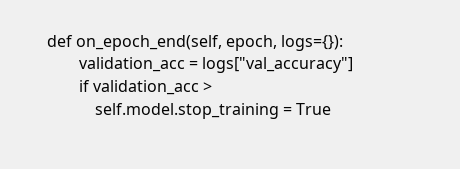def on_epoch_end(self, epoch, logs={}):
        validation_acc = logs["val_accuracy"]
        if validation_acc >
            self.model.stop_training = True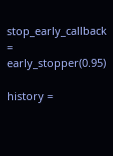stop_early_callback = early_stopper(0.95)

history =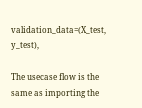validation_data=(X_test, y_test),

The usecase flow is the same as importing the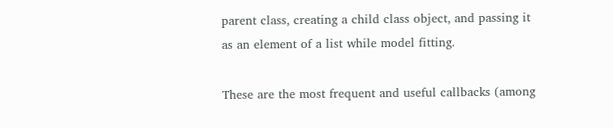parent class, creating a child class object, and passing it as an element of a list while model fitting.

These are the most frequent and useful callbacks (among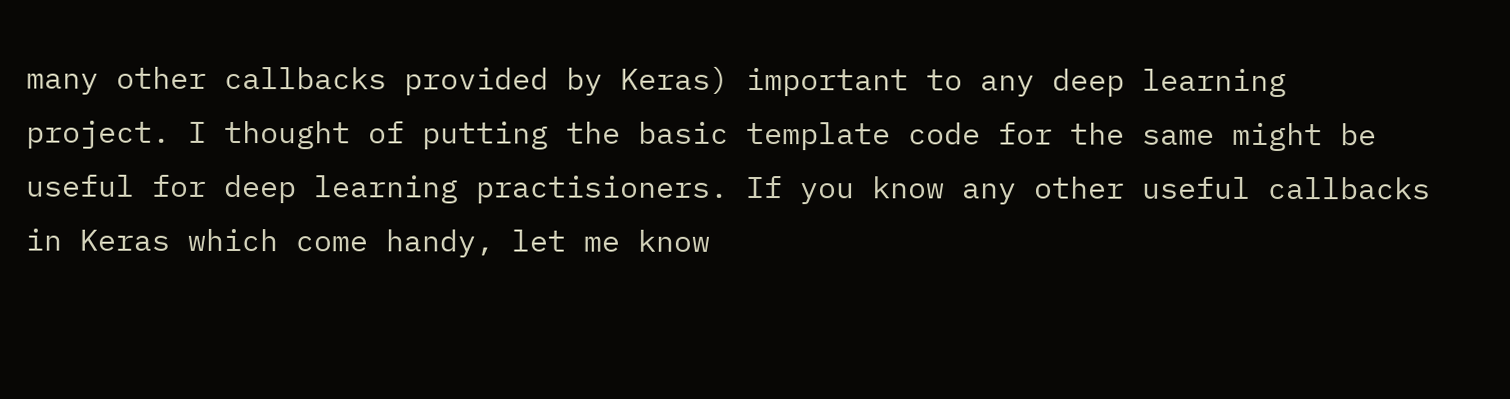many other callbacks provided by Keras) important to any deep learning project. I thought of putting the basic template code for the same might be useful for deep learning practisioners. If you know any other useful callbacks in Keras which come handy, let me know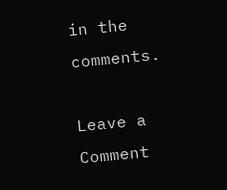in the comments.

Leave a Comment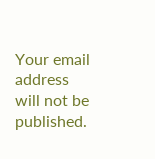Your email address will not be published.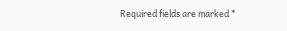Required fields are marked *